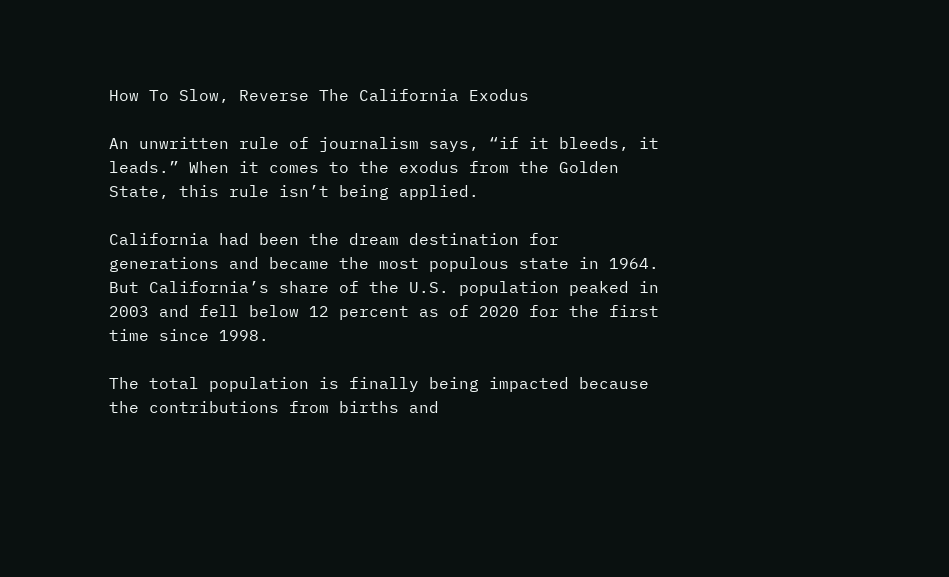How To Slow, Reverse The California Exodus

An unwritten rule of journalism says, “if it bleeds, it leads.” When it comes to the exodus from the Golden State, this rule isn’t being applied.

California had been the dream destination for generations and became the most populous state in 1964. But California’s share of the U.S. population peaked in 2003 and fell below 12 percent as of 2020 for the first time since 1998.

The total population is finally being impacted because the contributions from births and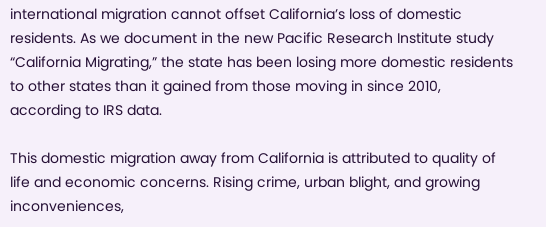international migration cannot offset California’s loss of domestic residents. As we document in the new Pacific Research Institute study “California Migrating,” the state has been losing more domestic residents to other states than it gained from those moving in since 2010, according to IRS data.

This domestic migration away from California is attributed to quality of life and economic concerns. Rising crime, urban blight, and growing inconveniences,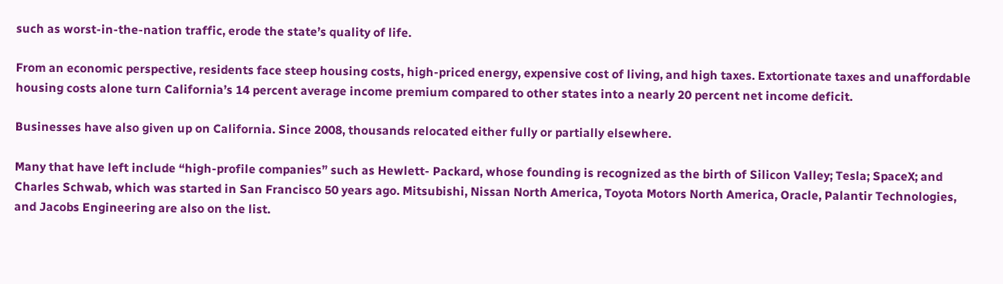such as worst-in-the-nation traffic, erode the state’s quality of life.

From an economic perspective, residents face steep housing costs, high-priced energy, expensive cost of living, and high taxes. Extortionate taxes and unaffordable housing costs alone turn California’s 14 percent average income premium compared to other states into a nearly 20 percent net income deficit.

Businesses have also given up on California. Since 2008, thousands relocated either fully or partially elsewhere.

Many that have left include “high-profile companies” such as Hewlett- Packard, whose founding is recognized as the birth of Silicon Valley; Tesla; SpaceX; and Charles Schwab, which was started in San Francisco 50 years ago. Mitsubishi, Nissan North America, Toyota Motors North America, Oracle, Palantir Technologies, and Jacobs Engineering are also on the list.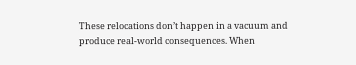These relocations don’t happen in a vacuum and produce real-world consequences. When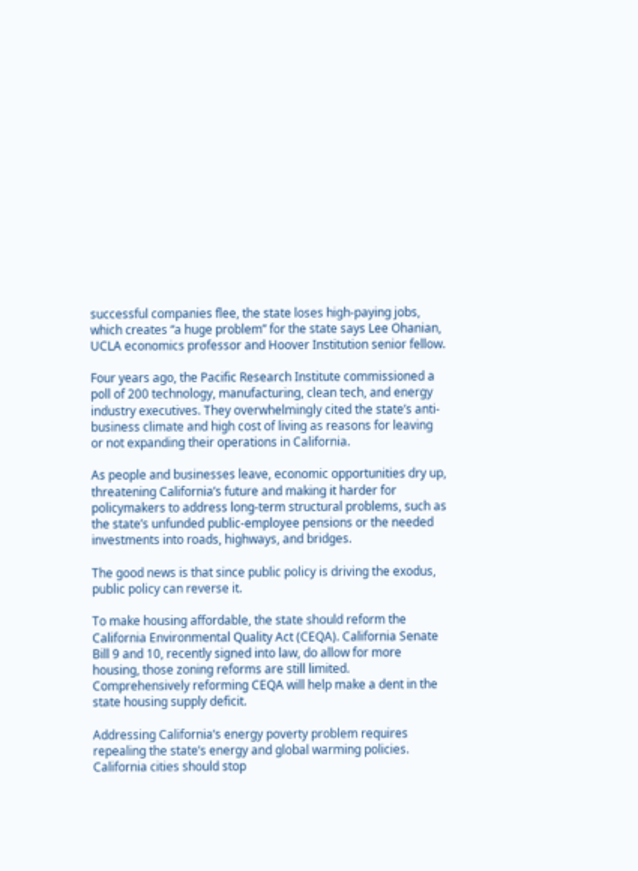successful companies flee, the state loses high-paying jobs, which creates “a huge problem” for the state says Lee Ohanian, UCLA economics professor and Hoover Institution senior fellow.

Four years ago, the Pacific Research Institute commissioned a poll of 200 technology, manufacturing, clean tech, and energy industry executives. They overwhelmingly cited the state’s anti-business climate and high cost of living as reasons for leaving or not expanding their operations in California.

As people and businesses leave, economic opportunities dry up, threatening California’s future and making it harder for policymakers to address long-term structural problems, such as the state’s unfunded public-employee pensions or the needed investments into roads, highways, and bridges.

The good news is that since public policy is driving the exodus, public policy can reverse it.

To make housing affordable, the state should reform the California Environmental Quality Act (CEQA). California Senate Bill 9 and 10, recently signed into law, do allow for more housing, those zoning reforms are still limited. Comprehensively reforming CEQA will help make a dent in the state housing supply deficit.

Addressing California’s energy poverty problem requires repealing the state’s energy and global warming policies. California cities should stop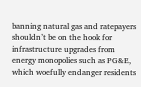banning natural gas and ratepayers shouldn’t be on the hook for infrastructure upgrades from energy monopolies such as PG&E, which woefully endanger residents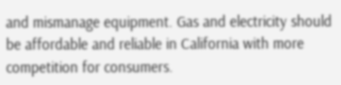and mismanage equipment. Gas and electricity should be affordable and reliable in California with more competition for consumers.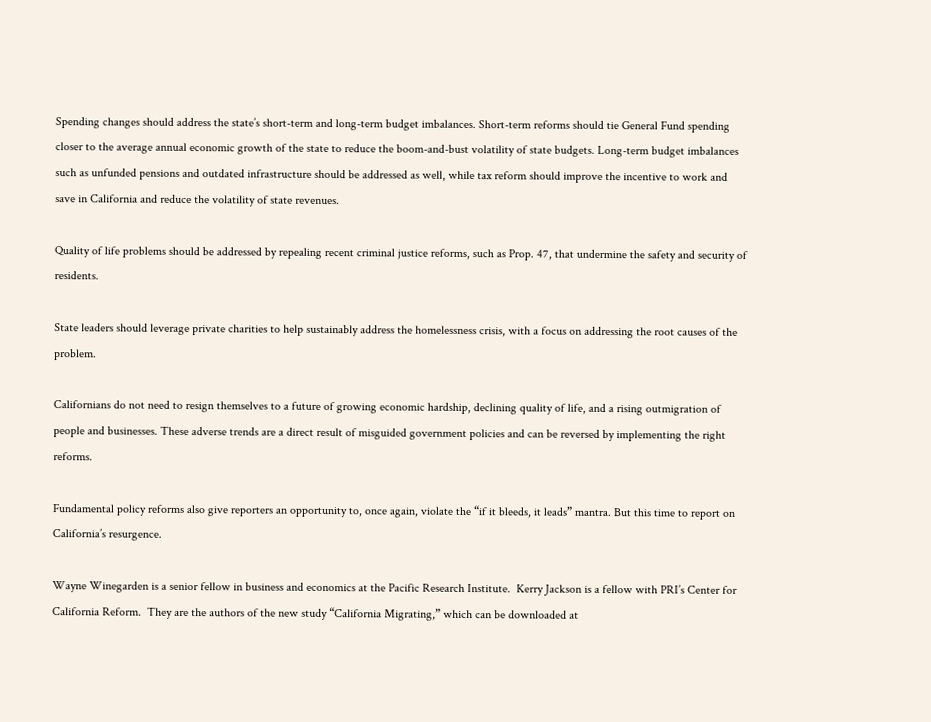Spending changes should address the state’s short-term and long-term budget imbalances. Short-term reforms should tie General Fund spending closer to the average annual economic growth of the state to reduce the boom-and-bust volatility of state budgets. Long-term budget imbalances such as unfunded pensions and outdated infrastructure should be addressed as well, while tax reform should improve the incentive to work and save in California and reduce the volatility of state revenues.

Quality of life problems should be addressed by repealing recent criminal justice reforms, such as Prop. 47, that undermine the safety and security of residents.

State leaders should leverage private charities to help sustainably address the homelessness crisis, with a focus on addressing the root causes of the problem.

Californians do not need to resign themselves to a future of growing economic hardship, declining quality of life, and a rising outmigration of people and businesses. These adverse trends are a direct result of misguided government policies and can be reversed by implementing the right reforms.

Fundamental policy reforms also give reporters an opportunity to, once again, violate the “if it bleeds, it leads” mantra. But this time to report on California’s resurgence.

Wayne Winegarden is a senior fellow in business and economics at the Pacific Research Institute.  Kerry Jackson is a fellow with PRI’s Center for California Reform.  They are the authors of the new study “California Migrating,” which can be downloaded at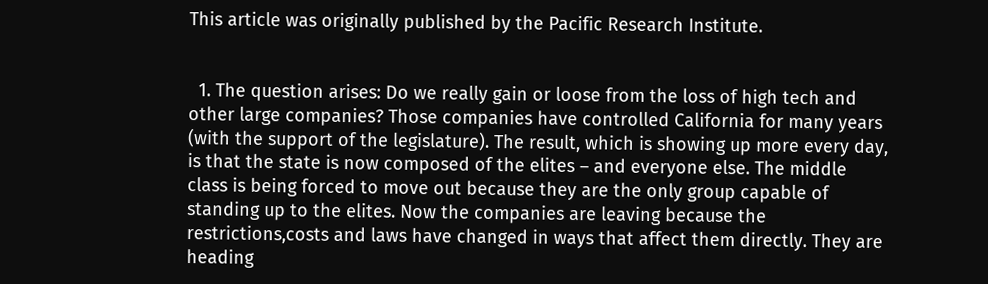This article was originally published by the Pacific Research Institute.


  1. The question arises: Do we really gain or loose from the loss of high tech and other large companies? Those companies have controlled California for many years (with the support of the legislature). The result, which is showing up more every day, is that the state is now composed of the elites – and everyone else. The middle class is being forced to move out because they are the only group capable of standing up to the elites. Now the companies are leaving because the restrictions,costs and laws have changed in ways that affect them directly. They are heading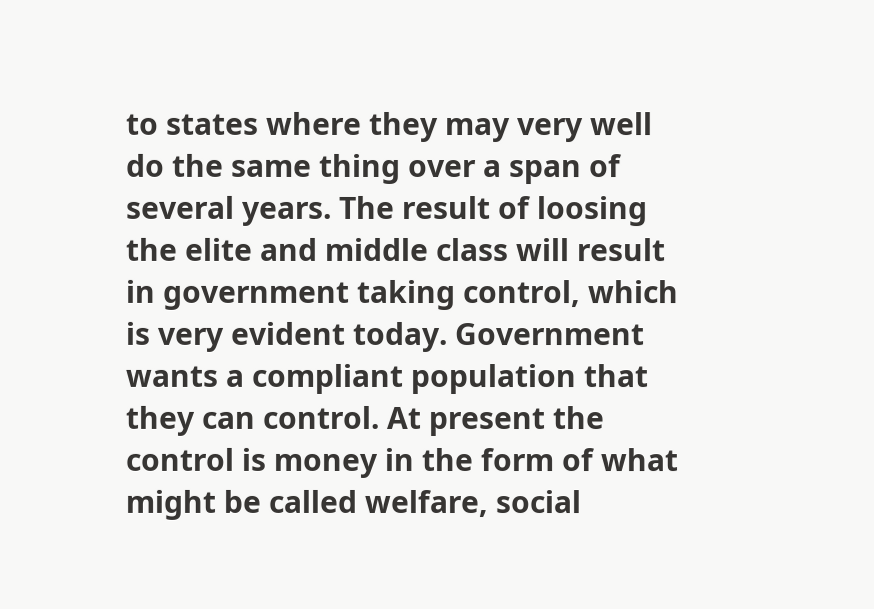to states where they may very well do the same thing over a span of several years. The result of loosing the elite and middle class will result in government taking control, which is very evident today. Government wants a compliant population that they can control. At present the control is money in the form of what might be called welfare, social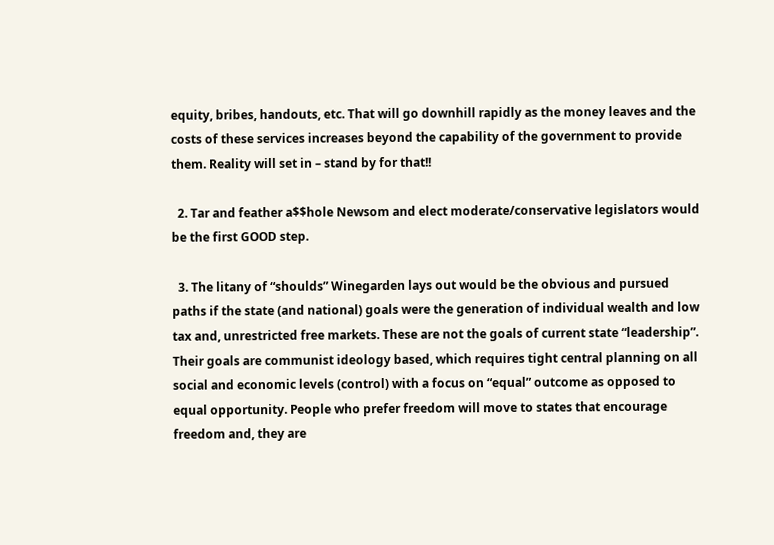equity, bribes, handouts, etc. That will go downhill rapidly as the money leaves and the costs of these services increases beyond the capability of the government to provide them. Reality will set in – stand by for that!!

  2. Tar and feather a$$hole Newsom and elect moderate/conservative legislators would be the first GOOD step.

  3. The litany of “shoulds” Winegarden lays out would be the obvious and pursued paths if the state (and national) goals were the generation of individual wealth and low tax and, unrestricted free markets. These are not the goals of current state “leadership”. Their goals are communist ideology based, which requires tight central planning on all social and economic levels (control) with a focus on “equal” outcome as opposed to equal opportunity. People who prefer freedom will move to states that encourage freedom and, they are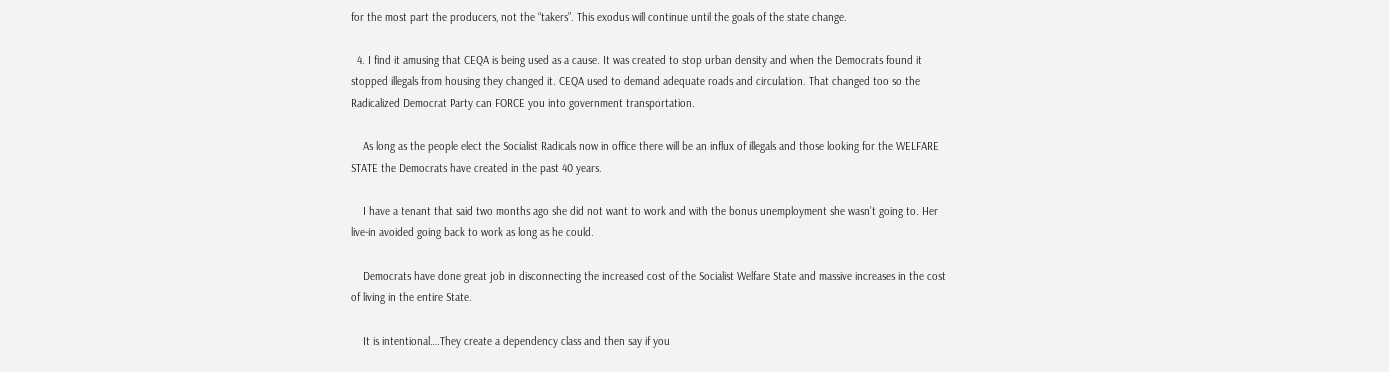for the most part the producers, not the “takers”. This exodus will continue until the goals of the state change.

  4. I find it amusing that CEQA is being used as a cause. It was created to stop urban density and when the Democrats found it stopped illegals from housing they changed it. CEQA used to demand adequate roads and circulation. That changed too so the Radicalized Democrat Party can FORCE you into government transportation.

    As long as the people elect the Socialist Radicals now in office there will be an influx of illegals and those looking for the WELFARE STATE the Democrats have created in the past 40 years.

    I have a tenant that said two months ago she did not want to work and with the bonus unemployment she wasn’t going to. Her live-in avoided going back to work as long as he could.

    Democrats have done great job in disconnecting the increased cost of the Socialist Welfare State and massive increases in the cost of living in the entire State.

    It is intentional….They create a dependency class and then say if you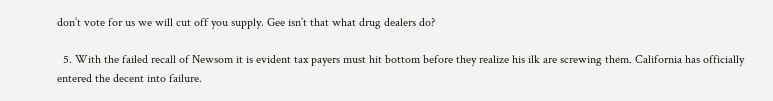don’t vote for us we will cut off you supply. Gee isn’t that what drug dealers do?

  5. With the failed recall of Newsom it is evident tax payers must hit bottom before they realize his ilk are screwing them. California has officially entered the decent into failure.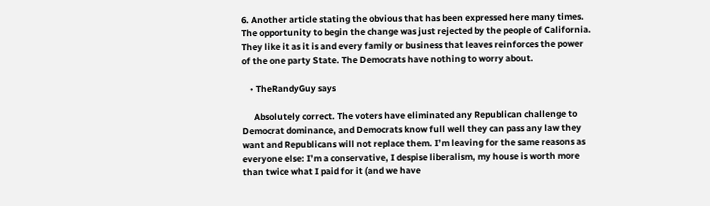6. Another article stating the obvious that has been expressed here many times. The opportunity to begin the change was just rejected by the people of California. They like it as it is and every family or business that leaves reinforces the power of the one party State. The Democrats have nothing to worry about.

    • TheRandyGuy says

      Absolutely correct. The voters have eliminated any Republican challenge to Democrat dominance, and Democrats know full well they can pass any law they want and Republicans will not replace them. I’m leaving for the same reasons as everyone else: I’m a conservative, I despise liberalism, my house is worth more than twice what I paid for it (and we have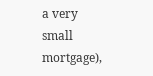a very small mortgage),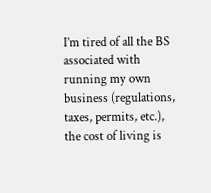I’m tired of all the BS associated with running my own business (regulations, taxes, permits, etc.), the cost of living is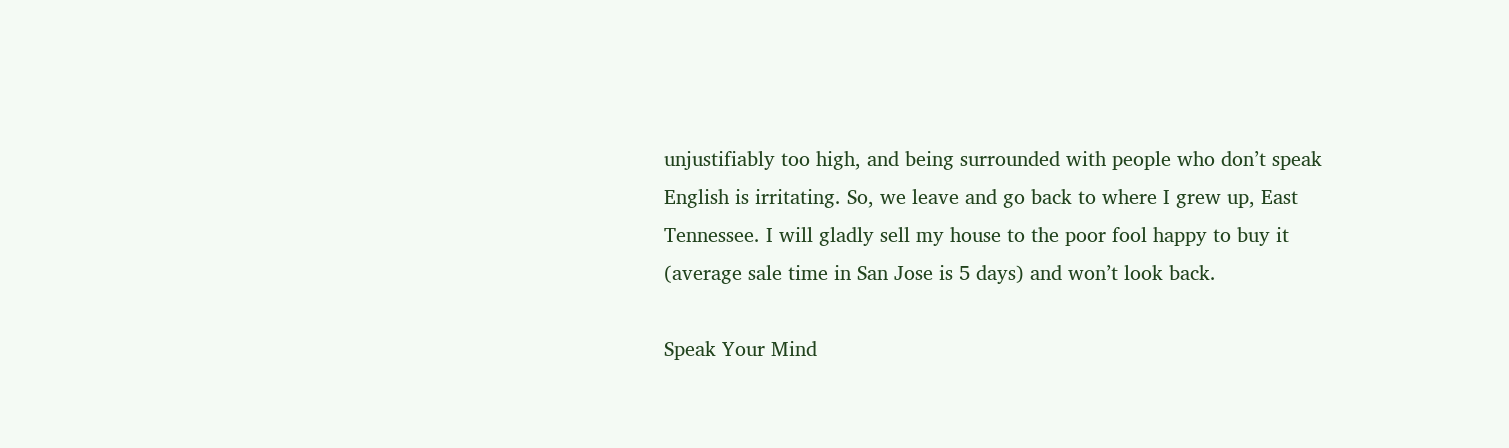unjustifiably too high, and being surrounded with people who don’t speak English is irritating. So, we leave and go back to where I grew up, East Tennessee. I will gladly sell my house to the poor fool happy to buy it (average sale time in San Jose is 5 days) and won’t look back.

Speak Your Mind